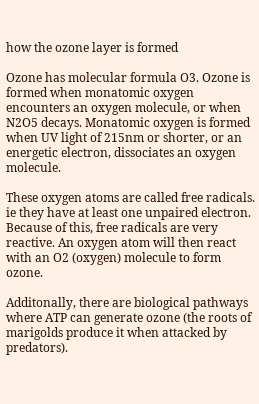how the ozone layer is formed

Ozone has molecular formula O3. Ozone is formed when monatomic oxygen encounters an oxygen molecule, or when N2O5 decays. Monatomic oxygen is formed when UV light of 215nm or shorter, or an energetic electron, dissociates an oxygen molecule.

These oxygen atoms are called free radicals. ie they have at least one unpaired electron. Because of this, free radicals are very reactive. An oxygen atom will then react with an O2 (oxygen) molecule to form ozone.

Additonally, there are biological pathways where ATP can generate ozone (the roots of marigolds produce it when attacked by predators).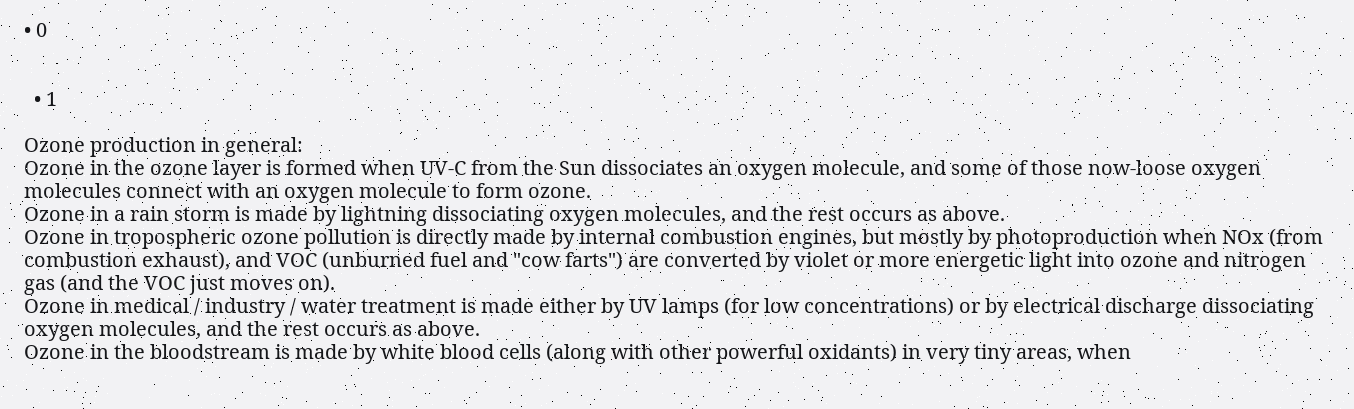• 0


  • 1

Ozone production in general:
Ozone in the ozone layer is formed when UV-C from the Sun dissociates an oxygen molecule, and some of those now-loose oxygen molecules connect with an oxygen molecule to form ozone.
Ozone in a rain storm is made by lightning dissociating oxygen molecules, and the rest occurs as above.
Ozone in tropospheric ozone pollution is directly made by internal combustion engines, but mostly by photoproduction when NOx (from combustion exhaust), and VOC (unburned fuel and "cow farts") are converted by violet or more energetic light into ozone and nitrogen gas (and the VOC just moves on).
Ozone in medical / industry / water treatment is made either by UV lamps (for low concentrations) or by electrical discharge dissociating oxygen molecules, and the rest occurs as above.
Ozone in the bloodstream is made by white blood cells (along with other powerful oxidants) in very tiny areas, when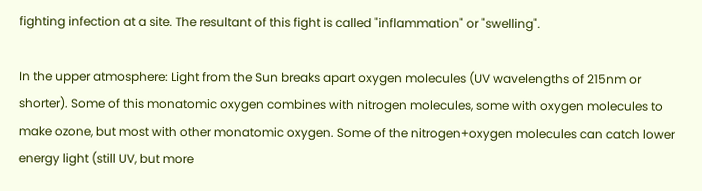fighting infection at a site. The resultant of this fight is called "inflammation" or "swelling".

In the upper atmosphere: Light from the Sun breaks apart oxygen molecules (UV wavelengths of 215nm or shorter). Some of this monatomic oxygen combines with nitrogen molecules, some with oxygen molecules to make ozone, but most with other monatomic oxygen. Some of the nitrogen+oxygen molecules can catch lower energy light (still UV, but more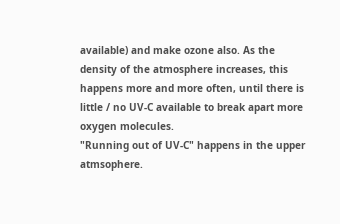available) and make ozone also. As the density of the atmosphere increases, this happens more and more often, until there is little / no UV-C available to break apart more oxygen molecules.
"Running out of UV-C" happens in the upper atmsophere.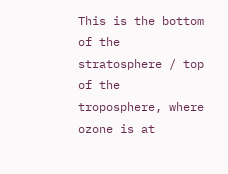This is the bottom of the stratosphere / top of the troposphere, where ozone is at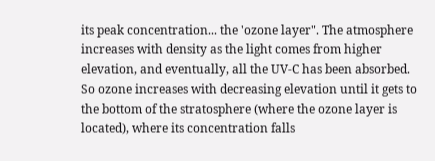its peak concentration... the 'ozone layer". The atmosphere increases with density as the light comes from higher elevation, and eventually, all the UV-C has been absorbed. So ozone increases with decreasing elevation until it gets to the bottom of the stratosphere (where the ozone layer is located), where its concentration falls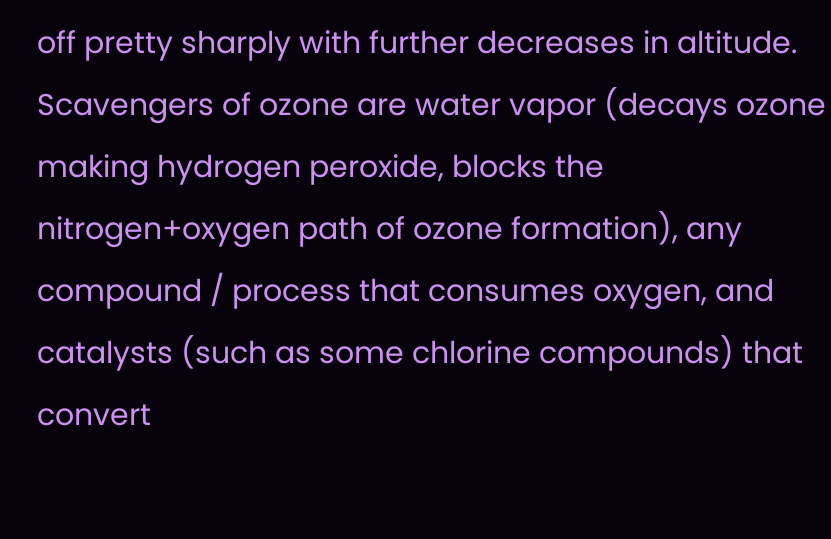off pretty sharply with further decreases in altitude.
Scavengers of ozone are water vapor (decays ozone making hydrogen peroxide, blocks the nitrogen+oxygen path of ozone formation), any compound / process that consumes oxygen, and catalysts (such as some chlorine compounds) that convert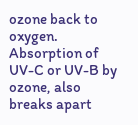ozone back to oxygen. Absorption of UV-C or UV-B by ozone, also breaks apart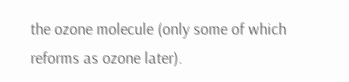the ozone molecule (only some of which reforms as ozone later).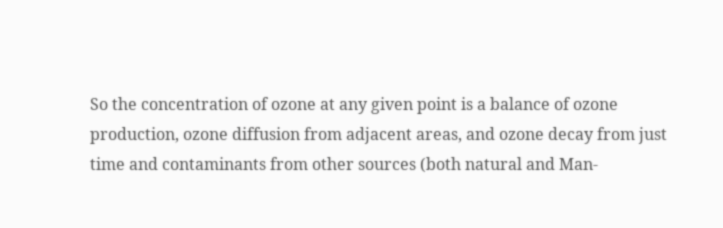So the concentration of ozone at any given point is a balance of ozone production, ozone diffusion from adjacent areas, and ozone decay from just time and contaminants from other sources (both natural and Man-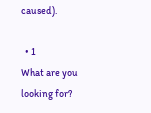caused).

  • 1
What are you looking for?